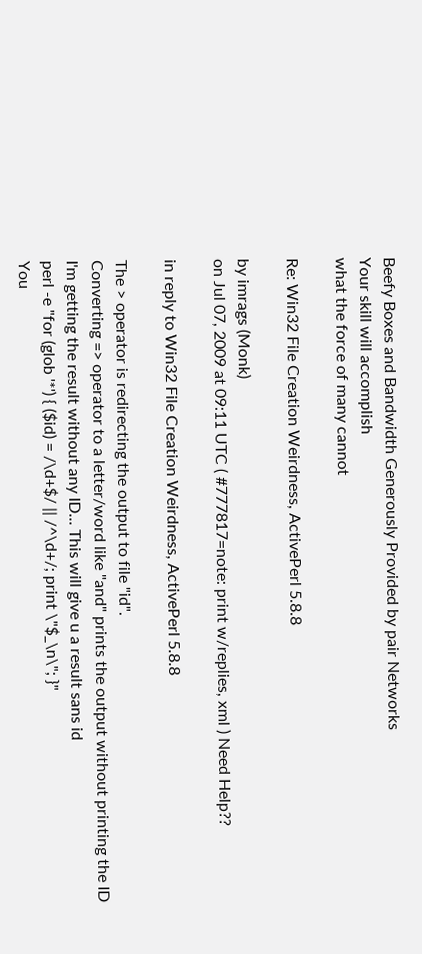Beefy Boxes and Bandwidth Generously Provided by pair Networks
Your skill will accomplish
what the force of many cannot

Re: Win32 File Creation Weirdness, ActivePerl 5.8.8

by imrags (Monk)
on Jul 07, 2009 at 09:11 UTC ( #777817=note: print w/replies, xml ) Need Help??

in reply to Win32 File Creation Weirdness, ActivePerl 5.8.8

The > operator is redirecting the output to file "id".
Converting => operator to a letter/word like "and" prints the output without printing the ID
I'm getting the result without any ID... This will give u a result sans id
perl -e "for (glob '*') { ($id) = /\d+$/ || /^\d+/; print \"$_\n\"; }"
You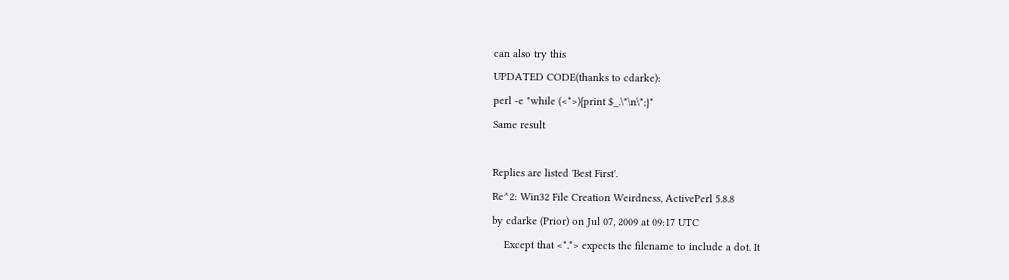can also try this
UPDATED CODE(thanks to cdarke):
perl -e "while (<*>){print $_.\"\n\";}"
Same result

Replies are listed 'Best First'.
Re^2: Win32 File Creation Weirdness, ActivePerl 5.8.8
by cdarke (Prior) on Jul 07, 2009 at 09:17 UTC
    Except that <*.*> expects the filename to include a dot. It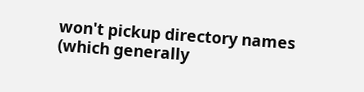won't pickup directory names (which generally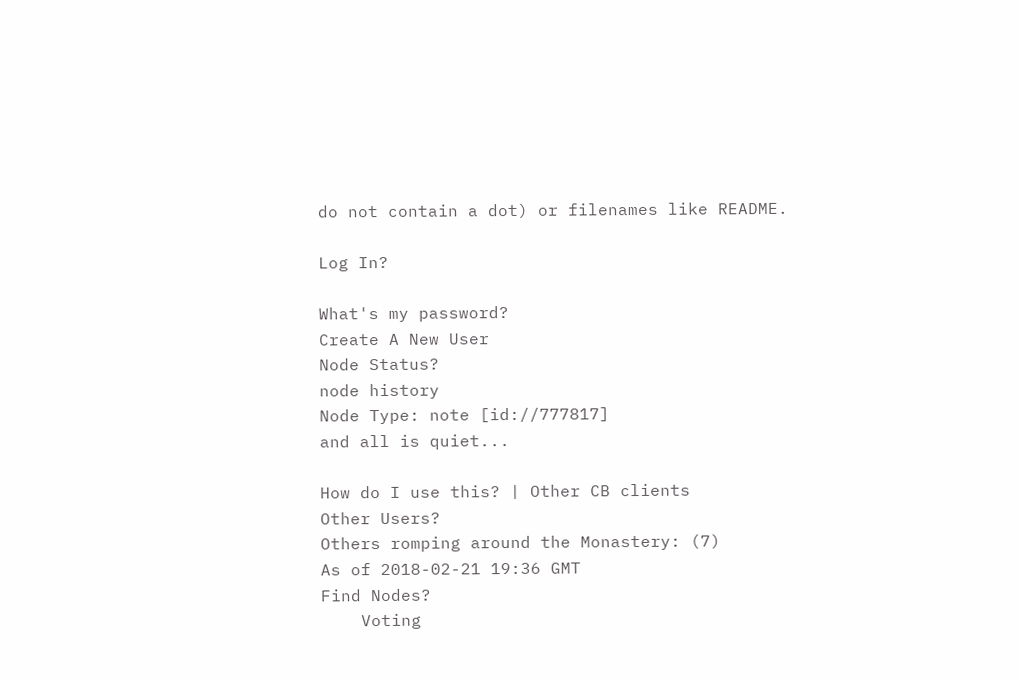do not contain a dot) or filenames like README.

Log In?

What's my password?
Create A New User
Node Status?
node history
Node Type: note [id://777817]
and all is quiet...

How do I use this? | Other CB clients
Other Users?
Others romping around the Monastery: (7)
As of 2018-02-21 19:36 GMT
Find Nodes?
    Voting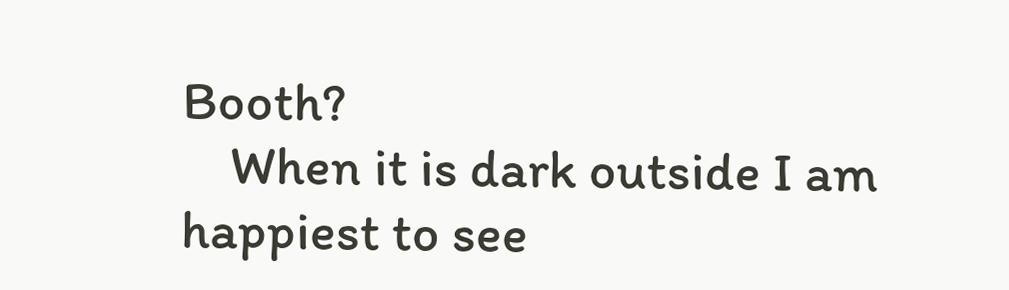Booth?
    When it is dark outside I am happiest to see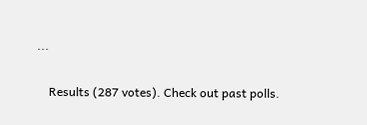...

    Results (287 votes). Check out past polls.